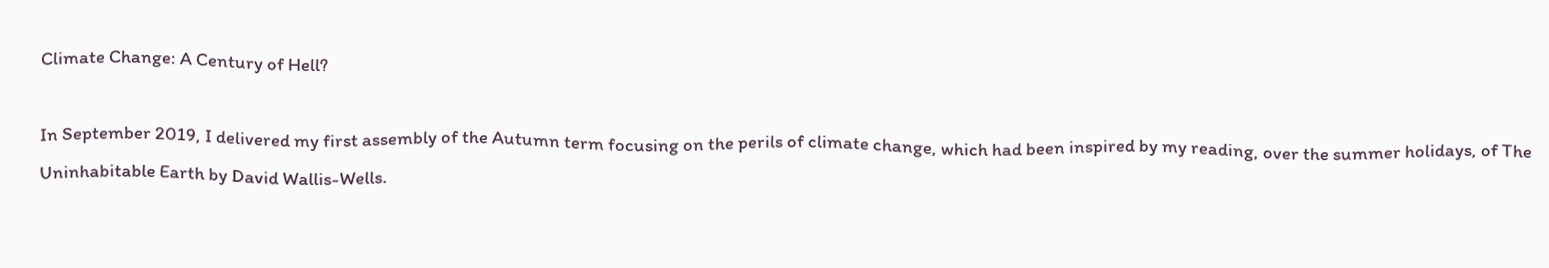Climate Change: A Century of Hell?

In September 2019, I delivered my first assembly of the Autumn term focusing on the perils of climate change, which had been inspired by my reading, over the summer holidays, of The Uninhabitable Earth by David Wallis-Wells.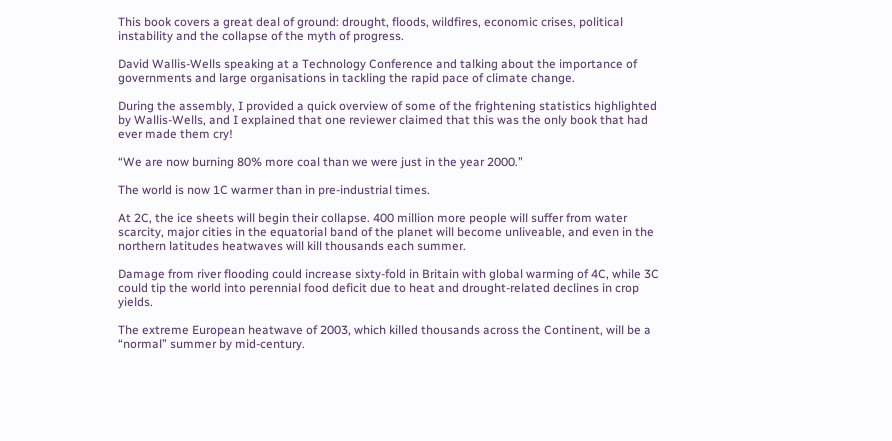This book covers a great deal of ground: drought, floods, wildfires, economic crises, political instability and the collapse of the myth of progress.

David Wallis-Wells speaking at a Technology Conference and talking about the importance of governments and large organisations in tackling the rapid pace of climate change.

During the assembly, I provided a quick overview of some of the frightening statistics highlighted by Wallis-Wells, and I explained that one reviewer claimed that this was the only book that had ever made them cry!

“We are now burning 80% more coal than we were just in the year 2000.”

The world is now 1C warmer than in pre-industrial times.

At 2C, the ice sheets will begin their collapse. 400 million more people will suffer from water scarcity, major cities in the equatorial band of the planet will become unliveable, and even in the northern latitudes heatwaves will kill thousands each summer.

Damage from river flooding could increase sixty-fold in Britain with global warming of 4C, while 3C could tip the world into perennial food deficit due to heat and drought-related declines in crop yields.

The extreme European heatwave of 2003, which killed thousands across the Continent, will be a “normal” summer by mid-century.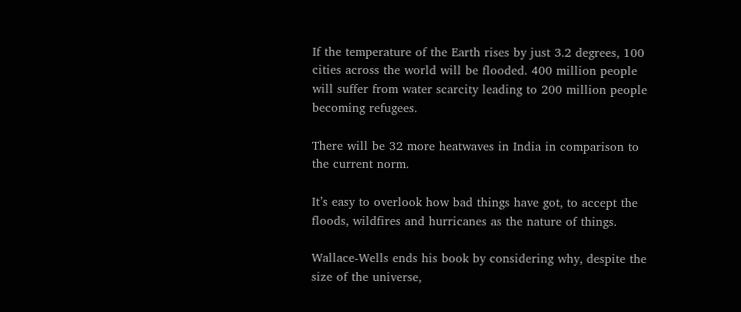If the temperature of the Earth rises by just 3.2 degrees, 100 cities across the world will be flooded. 400 million people will suffer from water scarcity leading to 200 million people becoming refugees.

There will be 32 more heatwaves in India in comparison to the current norm.

It’s easy to overlook how bad things have got, to accept the floods, wildfires and hurricanes as the nature of things.

Wallace-Wells ends his book by considering why, despite the size of the universe,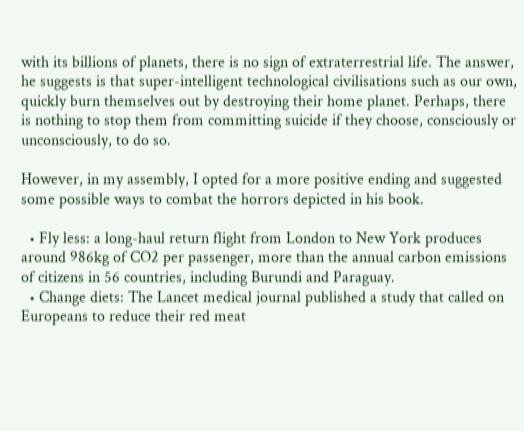with its billions of planets, there is no sign of extraterrestrial life. The answer, he suggests is that super-intelligent technological civilisations such as our own, quickly burn themselves out by destroying their home planet. Perhaps, there is nothing to stop them from committing suicide if they choose, consciously or unconsciously, to do so.

However, in my assembly, I opted for a more positive ending and suggested some possible ways to combat the horrors depicted in his book.

  • Fly less: a long-haul return flight from London to New York produces around 986kg of CO2 per passenger, more than the annual carbon emissions of citizens in 56 countries, including Burundi and Paraguay.
  • Change diets: The Lancet medical journal published a study that called on Europeans to reduce their red meat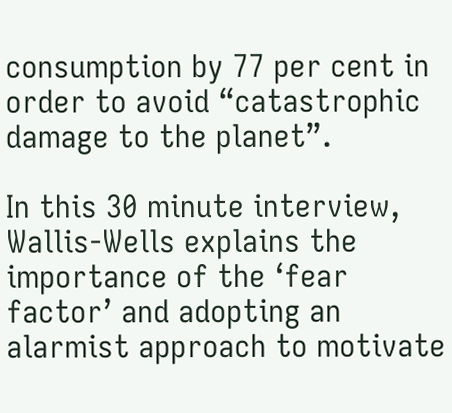consumption by 77 per cent in order to avoid “catastrophic damage to the planet”.

In this 30 minute interview, Wallis-Wells explains the importance of the ‘fear factor’ and adopting an alarmist approach to motivate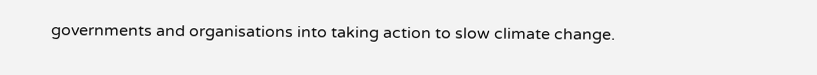governments and organisations into taking action to slow climate change.